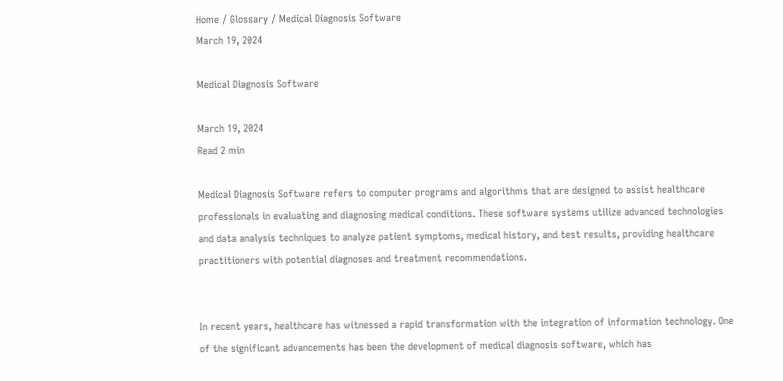Home / Glossary / Medical Diagnosis Software
March 19, 2024

Medical Diagnosis Software

March 19, 2024
Read 2 min

Medical Diagnosis Software refers to computer programs and algorithms that are designed to assist healthcare professionals in evaluating and diagnosing medical conditions. These software systems utilize advanced technologies and data analysis techniques to analyze patient symptoms, medical history, and test results, providing healthcare practitioners with potential diagnoses and treatment recommendations.


In recent years, healthcare has witnessed a rapid transformation with the integration of information technology. One of the significant advancements has been the development of medical diagnosis software, which has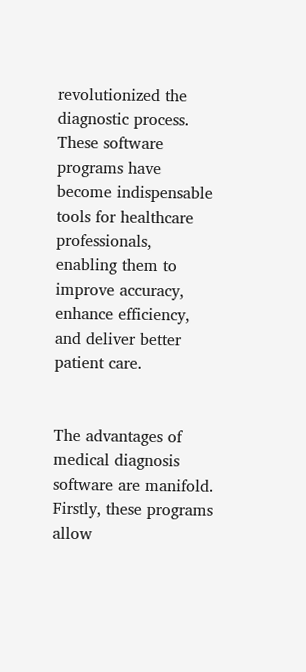revolutionized the diagnostic process. These software programs have become indispensable tools for healthcare professionals, enabling them to improve accuracy, enhance efficiency, and deliver better patient care.


The advantages of medical diagnosis software are manifold. Firstly, these programs allow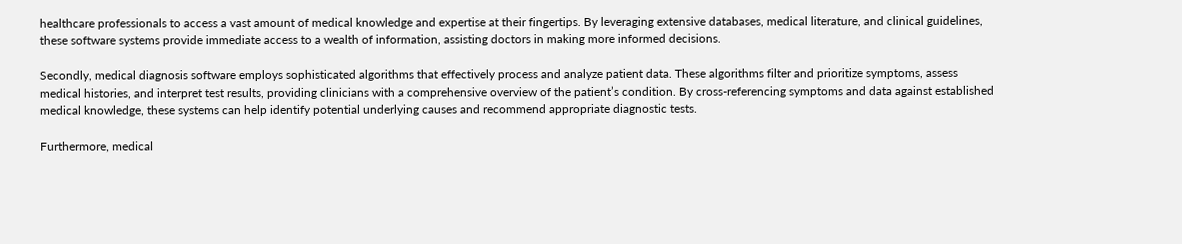healthcare professionals to access a vast amount of medical knowledge and expertise at their fingertips. By leveraging extensive databases, medical literature, and clinical guidelines, these software systems provide immediate access to a wealth of information, assisting doctors in making more informed decisions.

Secondly, medical diagnosis software employs sophisticated algorithms that effectively process and analyze patient data. These algorithms filter and prioritize symptoms, assess medical histories, and interpret test results, providing clinicians with a comprehensive overview of the patient’s condition. By cross-referencing symptoms and data against established medical knowledge, these systems can help identify potential underlying causes and recommend appropriate diagnostic tests.

Furthermore, medical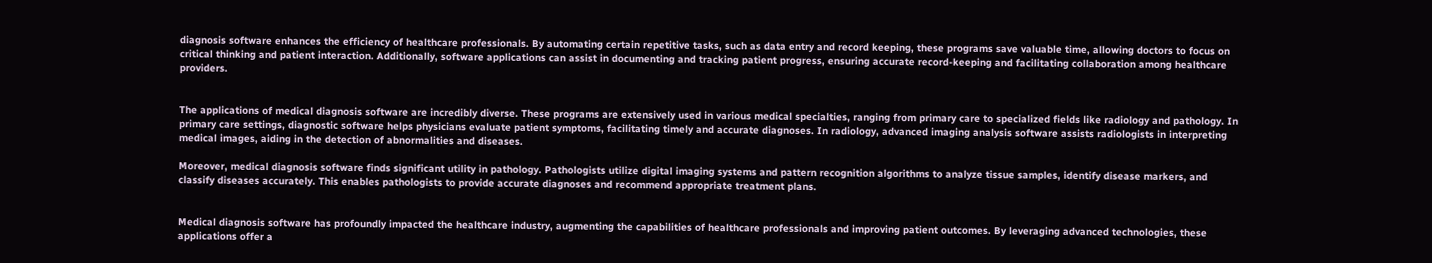diagnosis software enhances the efficiency of healthcare professionals. By automating certain repetitive tasks, such as data entry and record keeping, these programs save valuable time, allowing doctors to focus on critical thinking and patient interaction. Additionally, software applications can assist in documenting and tracking patient progress, ensuring accurate record-keeping and facilitating collaboration among healthcare providers.


The applications of medical diagnosis software are incredibly diverse. These programs are extensively used in various medical specialties, ranging from primary care to specialized fields like radiology and pathology. In primary care settings, diagnostic software helps physicians evaluate patient symptoms, facilitating timely and accurate diagnoses. In radiology, advanced imaging analysis software assists radiologists in interpreting medical images, aiding in the detection of abnormalities and diseases.

Moreover, medical diagnosis software finds significant utility in pathology. Pathologists utilize digital imaging systems and pattern recognition algorithms to analyze tissue samples, identify disease markers, and classify diseases accurately. This enables pathologists to provide accurate diagnoses and recommend appropriate treatment plans.


Medical diagnosis software has profoundly impacted the healthcare industry, augmenting the capabilities of healthcare professionals and improving patient outcomes. By leveraging advanced technologies, these applications offer a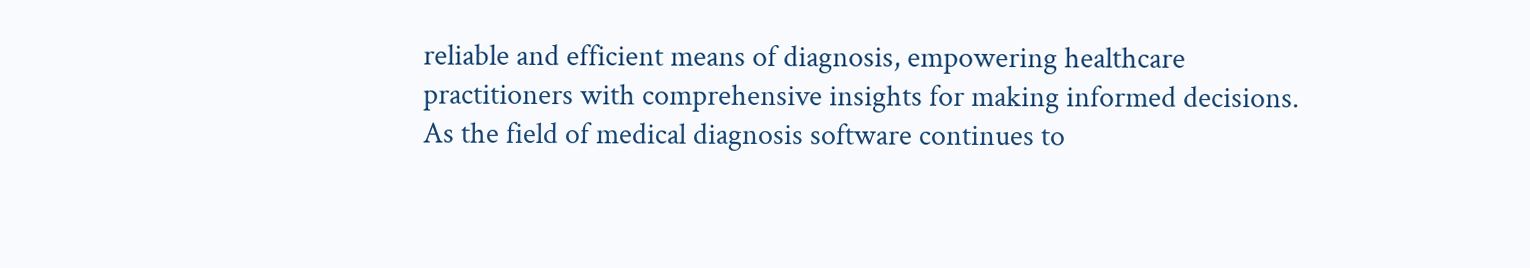reliable and efficient means of diagnosis, empowering healthcare practitioners with comprehensive insights for making informed decisions. As the field of medical diagnosis software continues to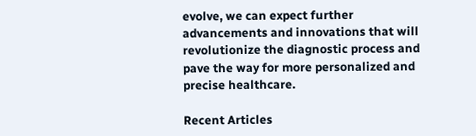evolve, we can expect further advancements and innovations that will revolutionize the diagnostic process and pave the way for more personalized and precise healthcare.

Recent Articles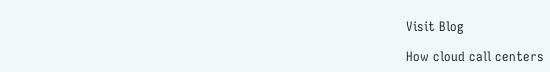Visit Blog

How cloud call centers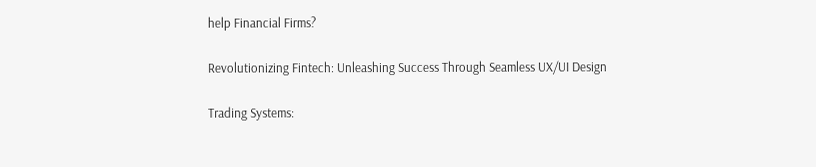help Financial Firms?

Revolutionizing Fintech: Unleashing Success Through Seamless UX/UI Design

Trading Systems: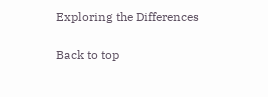Exploring the Differences

Back to top